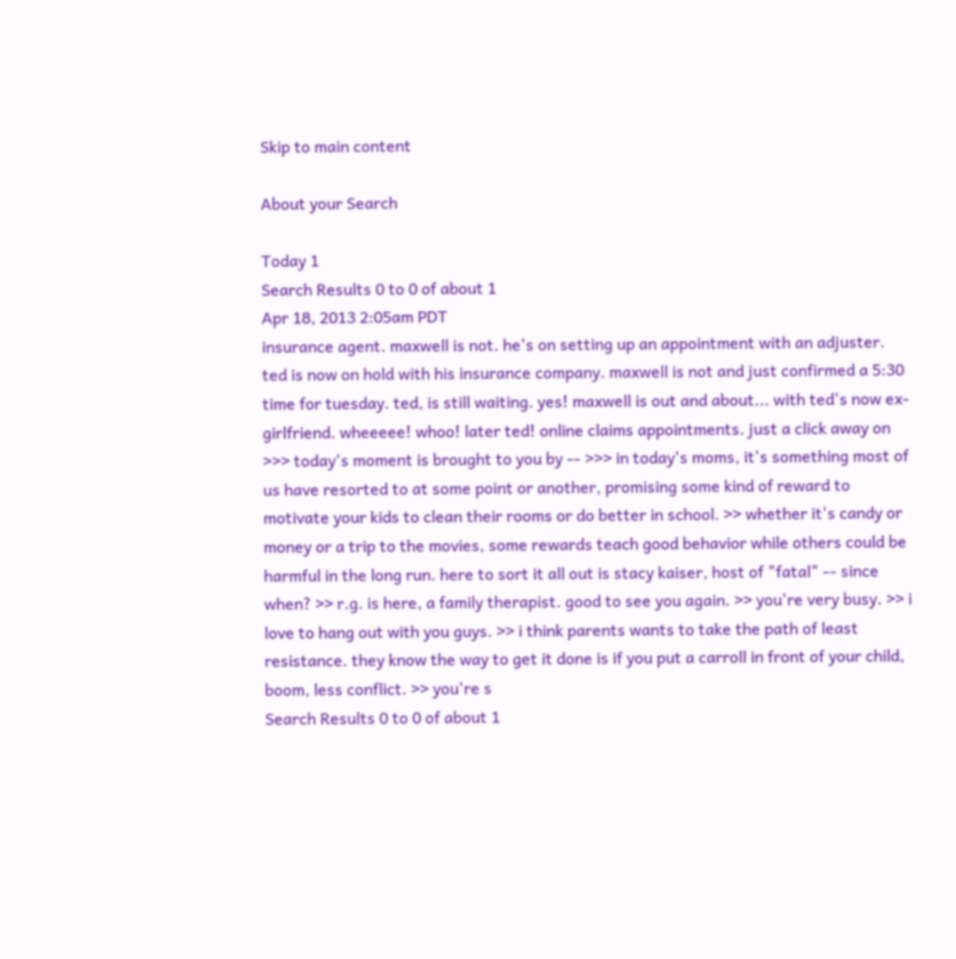Skip to main content

About your Search

Today 1
Search Results 0 to 0 of about 1
Apr 18, 2013 2:05am PDT
insurance agent. maxwell is not. he's on setting up an appointment with an adjuster. ted is now on hold with his insurance company. maxwell is not and just confirmed a 5:30 time for tuesday. ted, is still waiting. yes! maxwell is out and about... with ted's now ex-girlfriend. wheeeee! whoo! later ted! online claims appointments. just a click away on >>> today's moment is brought to you by -- >>> in today's moms, it's something most of us have resorted to at some point or another, promising some kind of reward to motivate your kids to clean their rooms or do better in school. >> whether it's candy or money or a trip to the movies, some rewards teach good behavior while others could be harmful in the long run. here to sort it all out is stacy kaiser, host of "fatal" -- since when? >> r.g. is here, a family therapist. good to see you again. >> you're very busy. >> i love to hang out with you guys. >> i think parents wants to take the path of least resistance. they know the way to get it done is if you put a carroll in front of your child, boom, less conflict. >> you're s
Search Results 0 to 0 of about 1